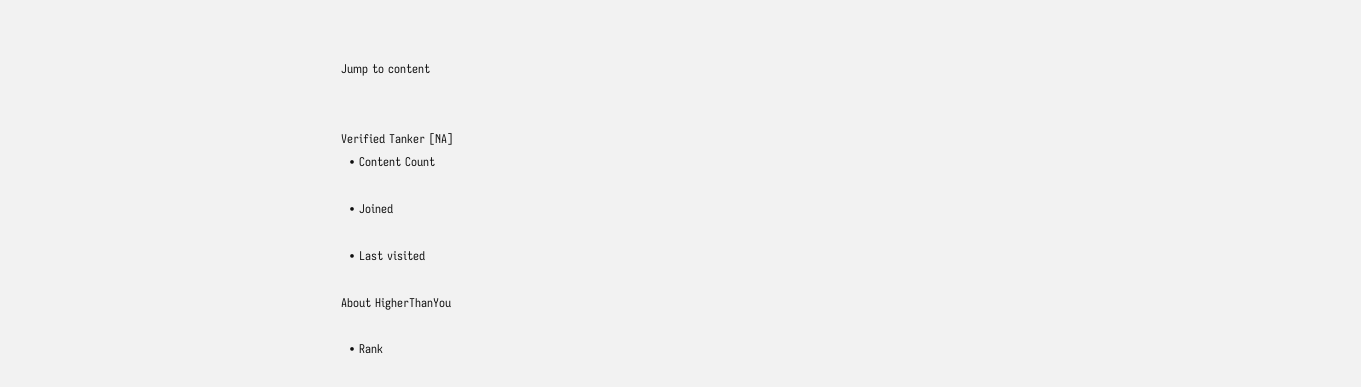Jump to content


Verified Tanker [NA]
  • Content Count

  • Joined

  • Last visited

About HigherThanYou

  • Rank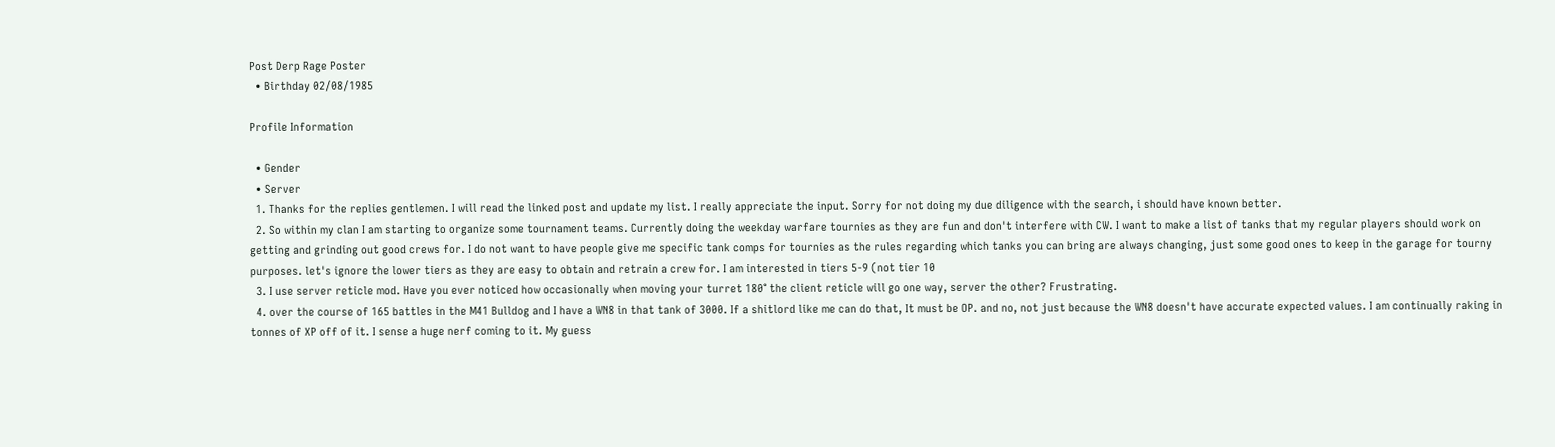Post Derp Rage Poster
  • Birthday 02/08/1985

Profile Information

  • Gender
  • Server
  1. Thanks for the replies gentlemen. I will read the linked post and update my list. I really appreciate the input. Sorry for not doing my due diligence with the search, i should have known better.
  2. So within my clan I am starting to organize some tournament teams. Currently doing the weekday warfare tournies as they are fun and don't interfere with CW. I want to make a list of tanks that my regular players should work on getting and grinding out good crews for. I do not want to have people give me specific tank comps for tournies as the rules regarding which tanks you can bring are always changing, just some good ones to keep in the garage for tourny purposes. let's ignore the lower tiers as they are easy to obtain and retrain a crew for. I am interested in tiers 5-9 (not tier 10
  3. I use server reticle mod. Have you ever noticed how occasionally when moving your turret 180° the client reticle will go one way, server the other? Frustrating.
  4. over the course of 165 battles in the M41 Bulldog and I have a WN8 in that tank of 3000. If a shitlord like me can do that, It must be OP. and no, not just because the WN8 doesn't have accurate expected values. I am continually raking in tonnes of XP off of it. I sense a huge nerf coming to it. My guess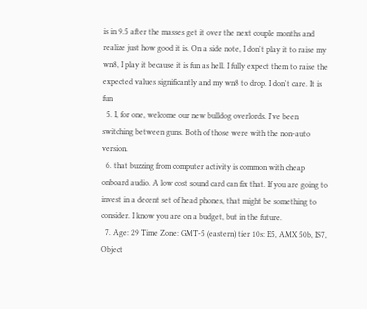is in 9.5 after the masses get it over the next couple months and realize just how good it is. On a side note, I don't play it to raise my wn8, I play it because it is fun as hell. I fully expect them to raise the expected values significantly and my wn8 to drop. I don't care. It is fun
  5. I, for one, welcome our new bulldog overlords. I've been switching between guns. Both of those were with the non-auto version.
  6. that buzzing from computer activity is common with cheap onboard audio. A low cost sound card can fix that. If you are going to invest in a decent set of head phones, that might be something to consider. I know you are on a budget, but in the future.
  7. Age: 29 Time Zone: GMT-5 (eastern) tier 10s: E5, AMX 50b, IS7, Object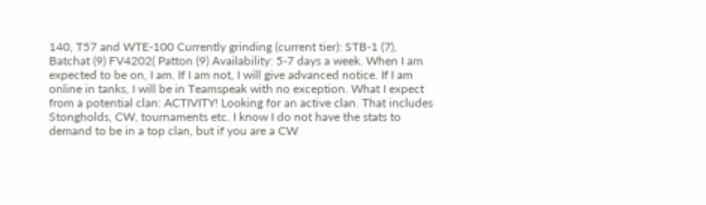140, T57 and WTE-100 Currently grinding (current tier): STB-1 (7), Batchat (9) FV4202( Patton (9) Availability: 5-7 days a week. When I am expected to be on, I am. If I am not, I will give advanced notice. If I am online in tanks, I will be in Teamspeak with no exception. What I expect from a potential clan: ACTIVITY! Looking for an active clan. That includes Stongholds, CW, tournaments etc. I know I do not have the stats to demand to be in a top clan, but if you are a CW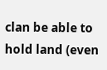clan be able to hold land (even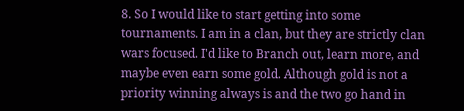8. So I would like to start getting into some tournaments. I am in a clan, but they are strictly clan wars focused. I'd like to Branch out, learn more, and maybe even earn some gold. Although gold is not a priority winning always is and the two go hand in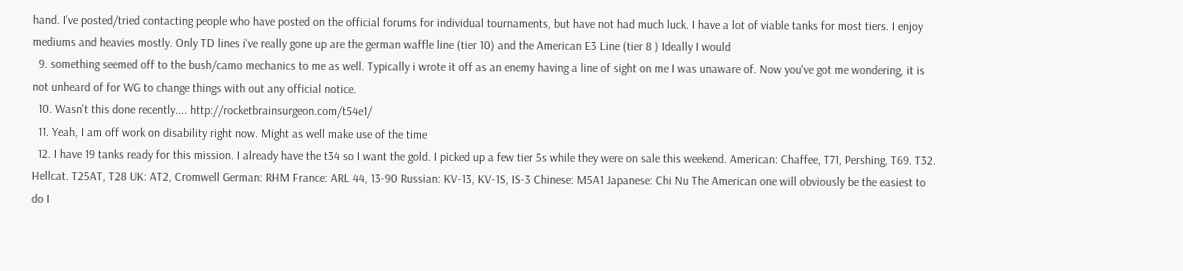hand. I've posted/tried contacting people who have posted on the official forums for individual tournaments, but have not had much luck. I have a lot of viable tanks for most tiers. I enjoy mediums and heavies mostly. Only TD lines i've really gone up are the german waffle line (tier 10) and the American E3 Line (tier 8 ) Ideally I would
  9. something seemed off to the bush/camo mechanics to me as well. Typically i wrote it off as an enemy having a line of sight on me I was unaware of. Now you've got me wondering, it is not unheard of for WG to change things with out any official notice.
  10. Wasn't this done recently.... http://rocketbrainsurgeon.com/t54e1/
  11. Yeah, I am off work on disability right now. Might as well make use of the time
  12. I have 19 tanks ready for this mission. I already have the t34 so I want the gold. I picked up a few tier 5s while they were on sale this weekend. American: Chaffee, T71, Pershing, T69. T32. Hellcat. T25AT, T28 UK: AT2, Cromwell German: RHM France: ARL 44, 13-90 Russian: KV-13, KV-1S, IS-3 Chinese: M5A1 Japanese: Chi Nu The American one will obviously be the easiest to do I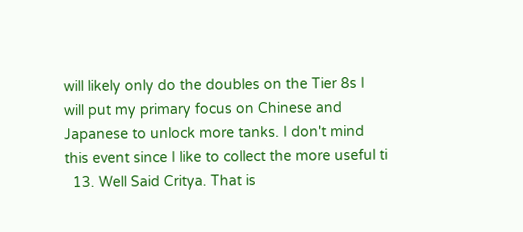will likely only do the doubles on the Tier 8s I will put my primary focus on Chinese and Japanese to unlock more tanks. I don't mind this event since I like to collect the more useful ti
  13. Well Said Critya. That is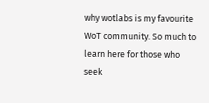why wotlabs is my favourite WoT community. So much to learn here for those who seek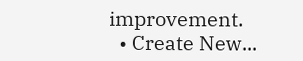improvement.
  • Create New...